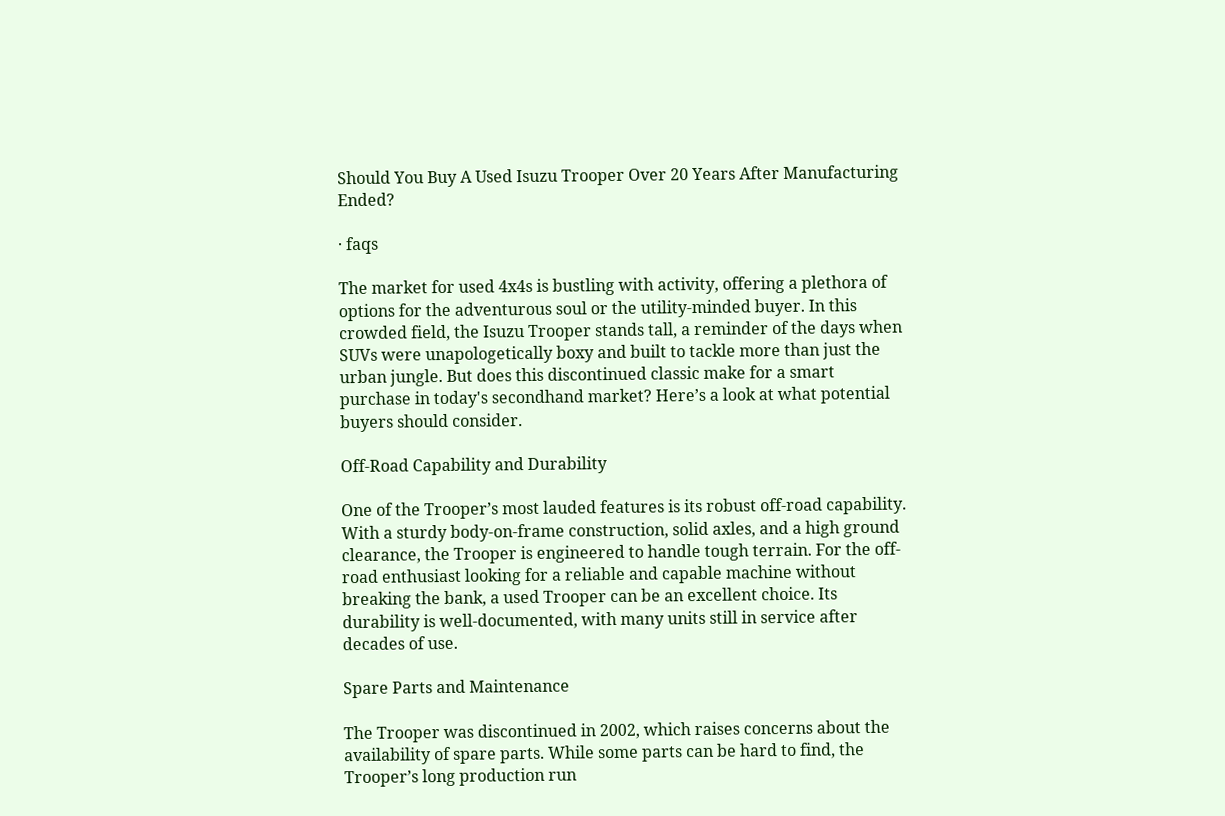Should You Buy A Used Isuzu Trooper Over 20 Years After Manufacturing Ended?

· faqs

The market for used 4x4s is bustling with activity, offering a plethora of options for the adventurous soul or the utility-minded buyer. In this crowded field, the Isuzu Trooper stands tall, a reminder of the days when SUVs were unapologetically boxy and built to tackle more than just the urban jungle. But does this discontinued classic make for a smart purchase in today's secondhand market? Here’s a look at what potential buyers should consider.

Off-Road Capability and Durability

One of the Trooper’s most lauded features is its robust off-road capability. With a sturdy body-on-frame construction, solid axles, and a high ground clearance, the Trooper is engineered to handle tough terrain. For the off-road enthusiast looking for a reliable and capable machine without breaking the bank, a used Trooper can be an excellent choice. Its durability is well-documented, with many units still in service after decades of use.

Spare Parts and Maintenance

The Trooper was discontinued in 2002, which raises concerns about the availability of spare parts. While some parts can be hard to find, the Trooper’s long production run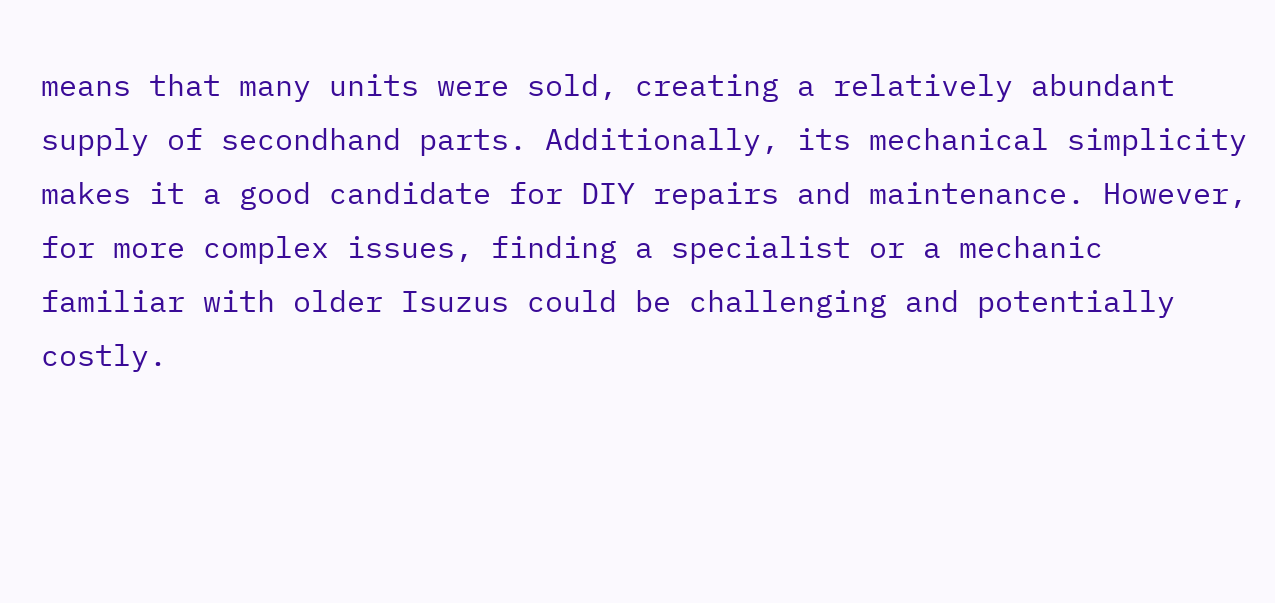means that many units were sold, creating a relatively abundant supply of secondhand parts. Additionally, its mechanical simplicity makes it a good candidate for DIY repairs and maintenance. However, for more complex issues, finding a specialist or a mechanic familiar with older Isuzus could be challenging and potentially costly.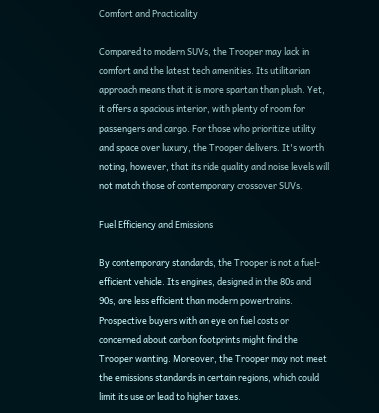Comfort and Practicality

Compared to modern SUVs, the Trooper may lack in comfort and the latest tech amenities. Its utilitarian approach means that it is more spartan than plush. Yet, it offers a spacious interior, with plenty of room for passengers and cargo. For those who prioritize utility and space over luxury, the Trooper delivers. It's worth noting, however, that its ride quality and noise levels will not match those of contemporary crossover SUVs.

Fuel Efficiency and Emissions

By contemporary standards, the Trooper is not a fuel-efficient vehicle. Its engines, designed in the 80s and 90s, are less efficient than modern powertrains. Prospective buyers with an eye on fuel costs or concerned about carbon footprints might find the Trooper wanting. Moreover, the Trooper may not meet the emissions standards in certain regions, which could limit its use or lead to higher taxes.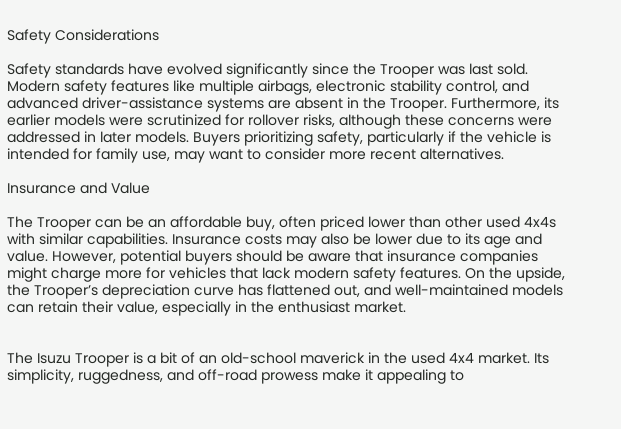Safety Considerations

Safety standards have evolved significantly since the Trooper was last sold. Modern safety features like multiple airbags, electronic stability control, and advanced driver-assistance systems are absent in the Trooper. Furthermore, its earlier models were scrutinized for rollover risks, although these concerns were addressed in later models. Buyers prioritizing safety, particularly if the vehicle is intended for family use, may want to consider more recent alternatives.

Insurance and Value

The Trooper can be an affordable buy, often priced lower than other used 4x4s with similar capabilities. Insurance costs may also be lower due to its age and value. However, potential buyers should be aware that insurance companies might charge more for vehicles that lack modern safety features. On the upside, the Trooper’s depreciation curve has flattened out, and well-maintained models can retain their value, especially in the enthusiast market.


The Isuzu Trooper is a bit of an old-school maverick in the used 4x4 market. Its simplicity, ruggedness, and off-road prowess make it appealing to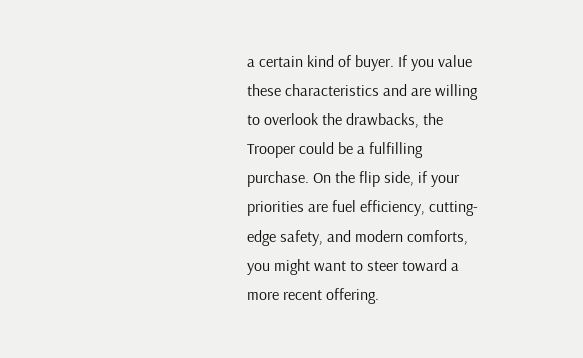a certain kind of buyer. If you value these characteristics and are willing to overlook the drawbacks, the Trooper could be a fulfilling purchase. On the flip side, if your priorities are fuel efficiency, cutting-edge safety, and modern comforts, you might want to steer toward a more recent offering.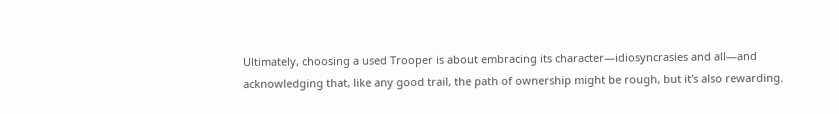Ultimately, choosing a used Trooper is about embracing its character—idiosyncrasies and all—and acknowledging that, like any good trail, the path of ownership might be rough, but it's also rewarding.